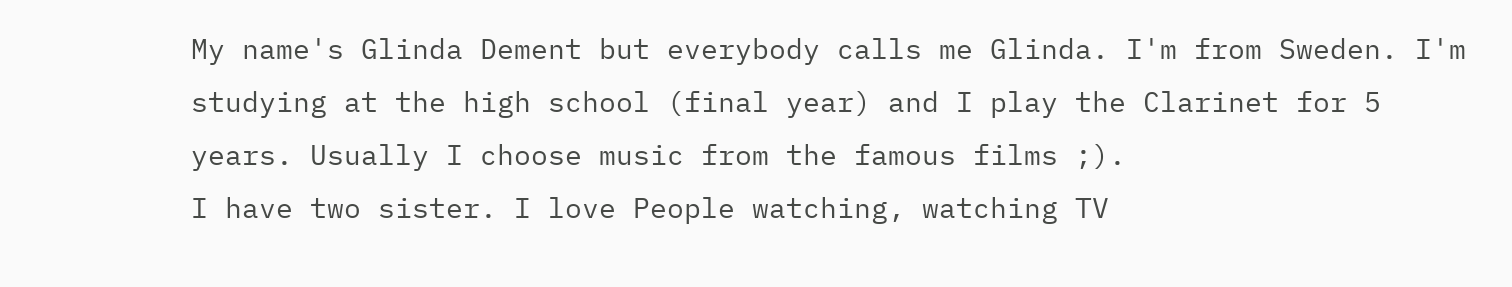My name's Glinda Dement but everybody calls me Glinda. I'm from Sweden. I'm studying at the high school (final year) and I play the Clarinet for 5 years. Usually I choose music from the famous films ;).
I have two sister. I love People watching, watching TV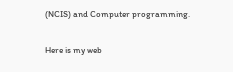(NCIS) and Computer programming.

Here is my web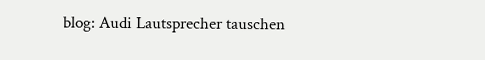blog: Audi Lautsprecher tauschen